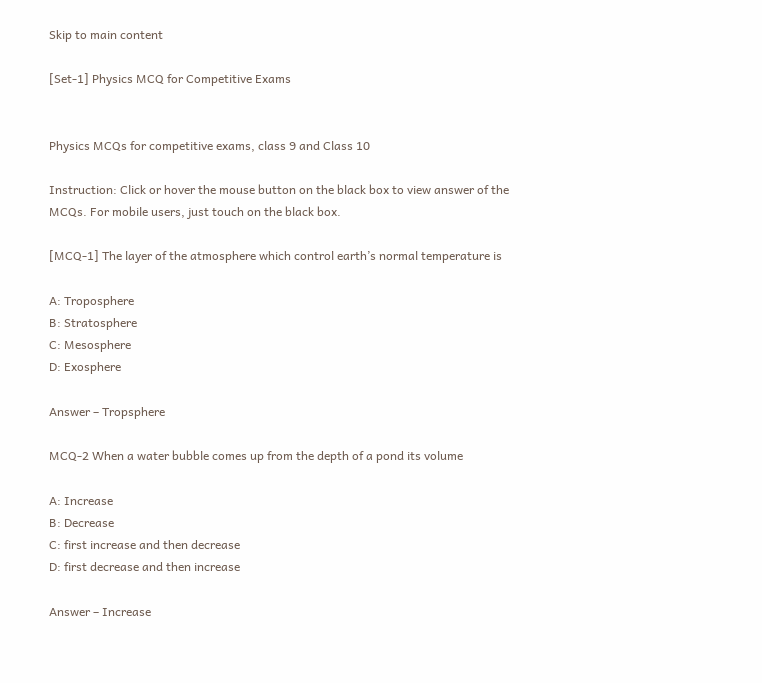Skip to main content

[Set-1] Physics MCQ for Competitive Exams


Physics MCQs for competitive exams, class 9 and Class 10

Instruction: Click or hover the mouse button on the black box to view answer of the MCQs. For mobile users, just touch on the black box.

[MCQ-1] The layer of the atmosphere which control earth’s normal temperature is

A: Troposphere
B: Stratosphere
C: Mesosphere
D: Exosphere

Answer – Tropsphere

MCQ-2 When a water bubble comes up from the depth of a pond its volume

A: Increase
B: Decrease
C: first increase and then decrease
D: first decrease and then increase

Answer – Increase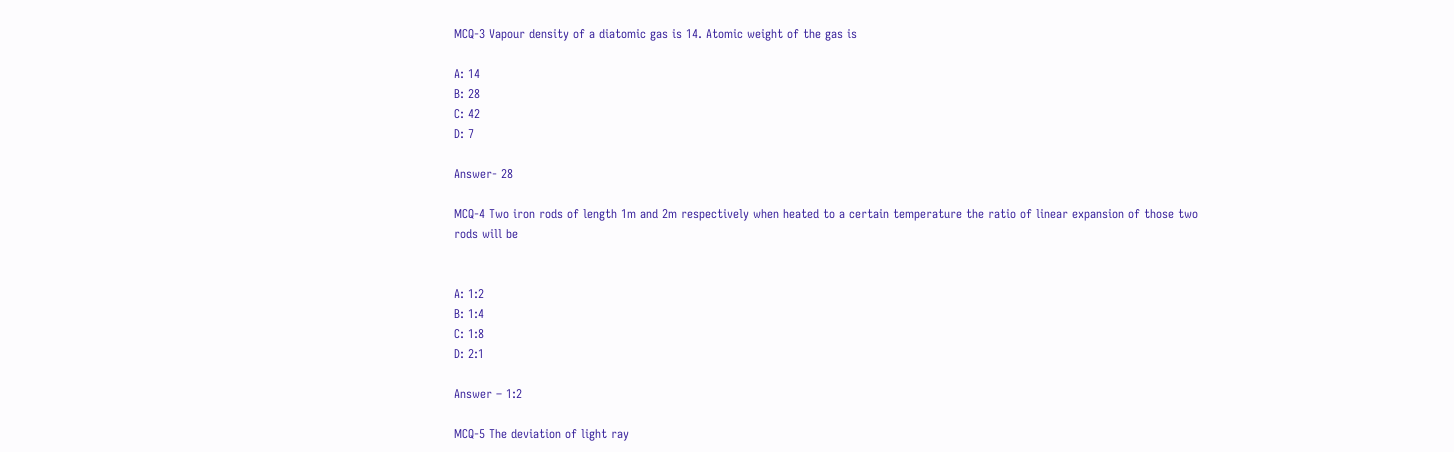MCQ-3 Vapour density of a diatomic gas is 14. Atomic weight of the gas is

A: 14
B: 28
C: 42
D: 7

Answer- 28

MCQ-4 Two iron rods of length 1m and 2m respectively when heated to a certain temperature the ratio of linear expansion of those two rods will be


A: 1:2
B: 1:4
C: 1:8
D: 2:1

Answer – 1:2

MCQ-5 The deviation of light ray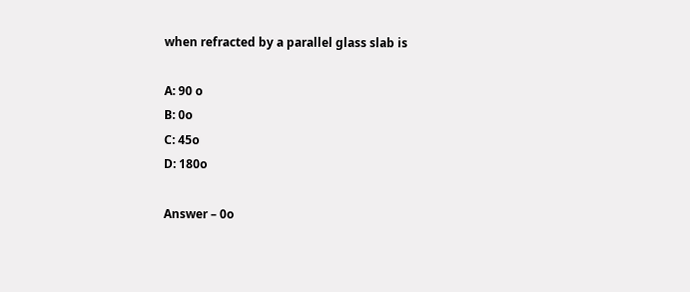when refracted by a parallel glass slab is

A: 90 o
B: 0o
C: 45o
D: 180o

Answer – 0o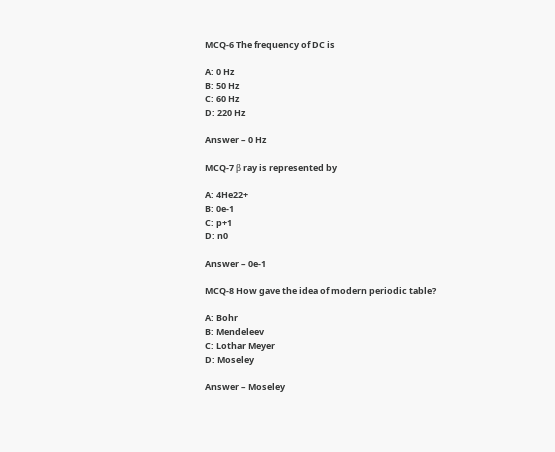MCQ-6 The frequency of DC is

A: 0 Hz
B: 50 Hz
C: 60 Hz
D: 220 Hz

Answer – 0 Hz

MCQ-7 β ray is represented by

A: 4He22+
B: 0e-1
C: p+1
D: n0

Answer – 0e-1

MCQ-8 How gave the idea of modern periodic table?

A: Bohr
B: Mendeleev
C: Lothar Meyer
D: Moseley

Answer – Moseley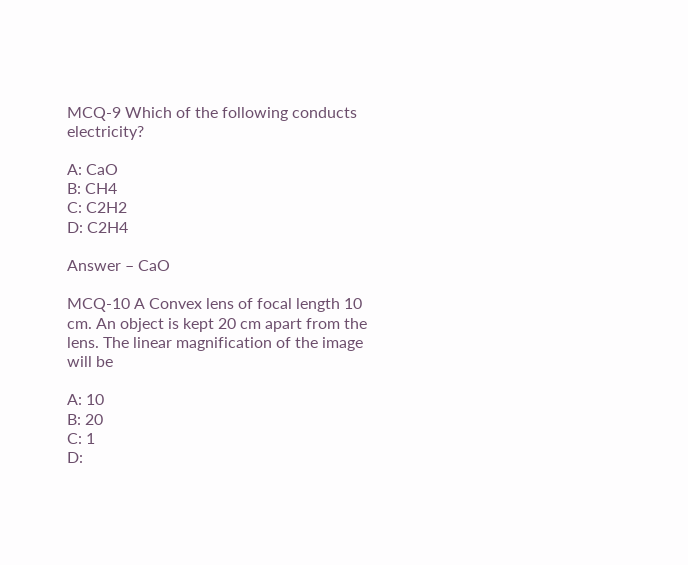MCQ-9 Which of the following conducts electricity?

A: CaO
B: CH4
C: C2H2
D: C2H4

Answer – CaO

MCQ-10 A Convex lens of focal length 10 cm. An object is kept 20 cm apart from the lens. The linear magnification of the image will be

A: 10
B: 20
C: 1
D: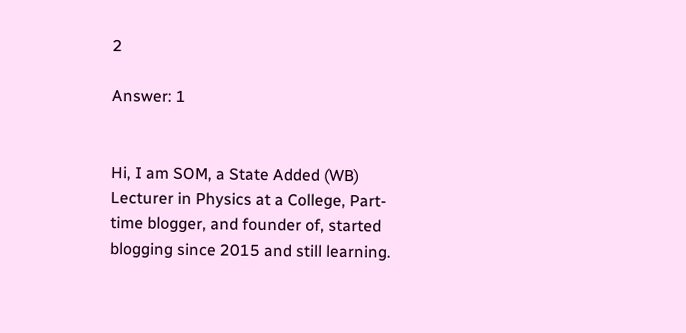2

Answer: 1


Hi, I am SOM, a State Added (WB) Lecturer in Physics at a College, Part-time blogger, and founder of, started blogging since 2015 and still learning.